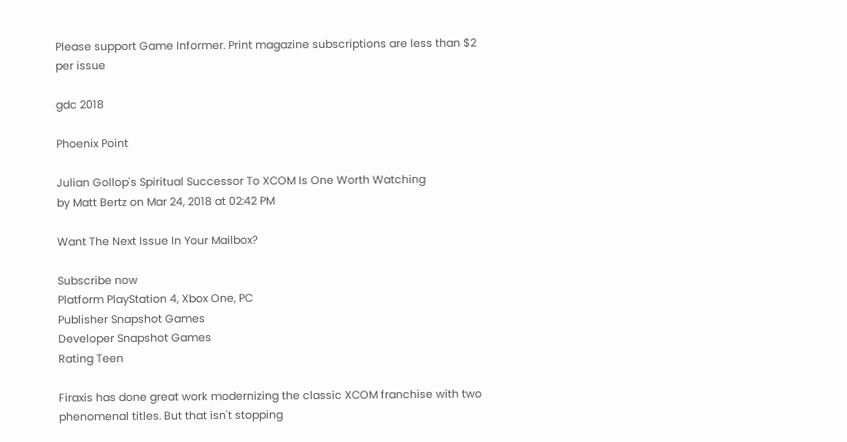Please support Game Informer. Print magazine subscriptions are less than $2 per issue

gdc 2018

Phoenix Point

Julian Gollop's Spiritual Successor To XCOM Is One Worth Watching
by Matt Bertz on Mar 24, 2018 at 02:42 PM

Want The Next Issue In Your Mailbox?

Subscribe now
Platform PlayStation 4, Xbox One, PC
Publisher Snapshot Games
Developer Snapshot Games
Rating Teen

Firaxis has done great work modernizing the classic XCOM franchise with two phenomenal titles. But that isn't stopping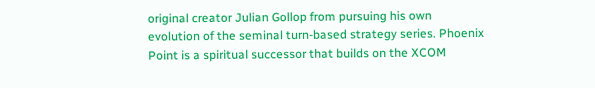original creator Julian Gollop from pursuing his own evolution of the seminal turn-based strategy series. Phoenix Point is a spiritual successor that builds on the XCOM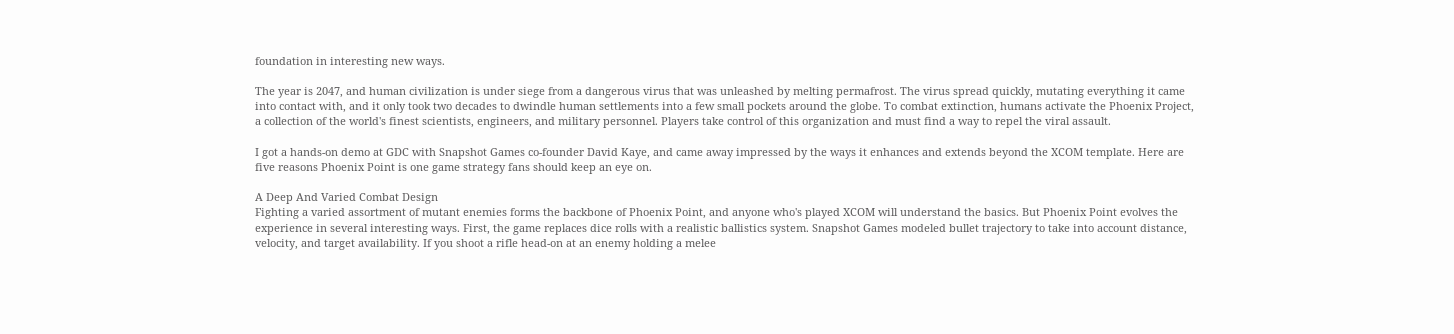foundation in interesting new ways.

The year is 2047, and human civilization is under siege from a dangerous virus that was unleashed by melting permafrost. The virus spread quickly, mutating everything it came into contact with, and it only took two decades to dwindle human settlements into a few small pockets around the globe. To combat extinction, humans activate the Phoenix Project, a collection of the world's finest scientists, engineers, and military personnel. Players take control of this organization and must find a way to repel the viral assault.

I got a hands-on demo at GDC with Snapshot Games co-founder David Kaye, and came away impressed by the ways it enhances and extends beyond the XCOM template. Here are five reasons Phoenix Point is one game strategy fans should keep an eye on.

A Deep And Varied Combat Design
Fighting a varied assortment of mutant enemies forms the backbone of Phoenix Point, and anyone who's played XCOM will understand the basics. But Phoenix Point evolves the experience in several interesting ways. First, the game replaces dice rolls with a realistic ballistics system. Snapshot Games modeled bullet trajectory to take into account distance, velocity, and target availability. If you shoot a rifle head-on at an enemy holding a melee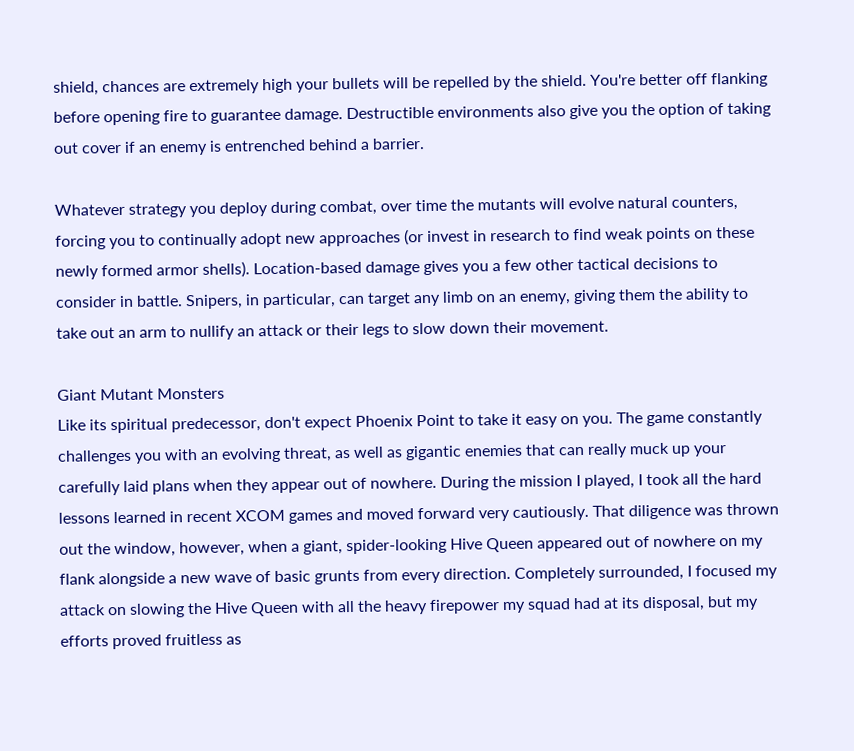shield, chances are extremely high your bullets will be repelled by the shield. You're better off flanking before opening fire to guarantee damage. Destructible environments also give you the option of taking out cover if an enemy is entrenched behind a barrier.

Whatever strategy you deploy during combat, over time the mutants will evolve natural counters, forcing you to continually adopt new approaches (or invest in research to find weak points on these newly formed armor shells). Location-based damage gives you a few other tactical decisions to consider in battle. Snipers, in particular, can target any limb on an enemy, giving them the ability to take out an arm to nullify an attack or their legs to slow down their movement.

Giant Mutant Monsters
Like its spiritual predecessor, don't expect Phoenix Point to take it easy on you. The game constantly challenges you with an evolving threat, as well as gigantic enemies that can really muck up your carefully laid plans when they appear out of nowhere. During the mission I played, I took all the hard lessons learned in recent XCOM games and moved forward very cautiously. That diligence was thrown out the window, however, when a giant, spider-looking Hive Queen appeared out of nowhere on my flank alongside a new wave of basic grunts from every direction. Completely surrounded, I focused my attack on slowing the Hive Queen with all the heavy firepower my squad had at its disposal, but my efforts proved fruitless as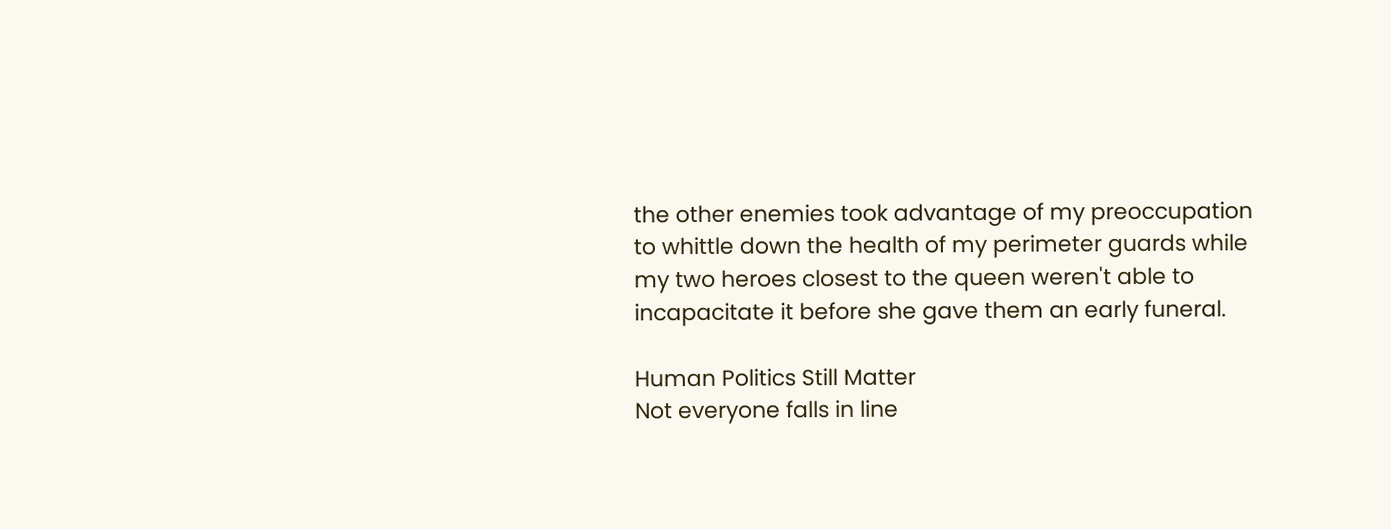the other enemies took advantage of my preoccupation to whittle down the health of my perimeter guards while my two heroes closest to the queen weren't able to incapacitate it before she gave them an early funeral.

Human Politics Still Matter
Not everyone falls in line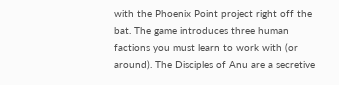with the Phoenix Point project right off the bat. The game introduces three human factions you must learn to work with (or around). The Disciples of Anu are a secretive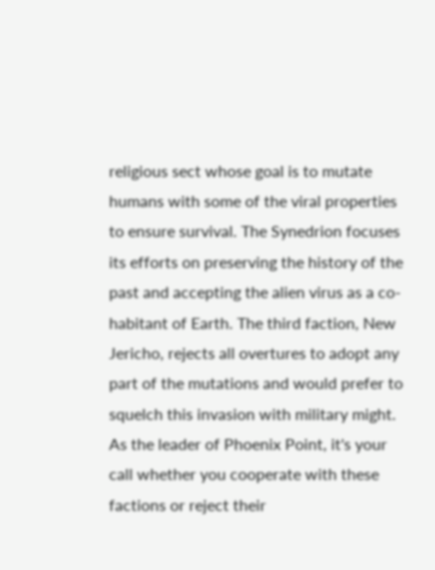religious sect whose goal is to mutate humans with some of the viral properties to ensure survival. The Synedrion focuses its efforts on preserving the history of the past and accepting the alien virus as a co-habitant of Earth. The third faction, New Jericho, rejects all overtures to adopt any part of the mutations and would prefer to squelch this invasion with military might. As the leader of Phoenix Point, it's your call whether you cooperate with these factions or reject their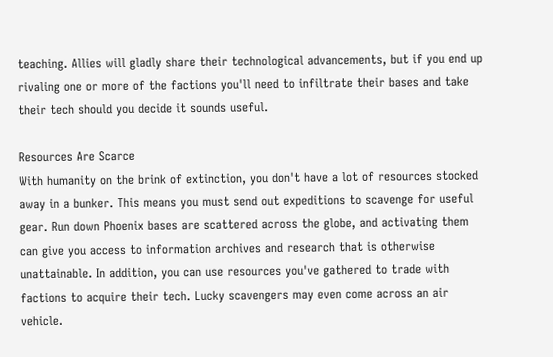teaching. Allies will gladly share their technological advancements, but if you end up rivaling one or more of the factions you'll need to infiltrate their bases and take their tech should you decide it sounds useful.

Resources Are Scarce
With humanity on the brink of extinction, you don't have a lot of resources stocked away in a bunker. This means you must send out expeditions to scavenge for useful gear. Run down Phoenix bases are scattered across the globe, and activating them can give you access to information archives and research that is otherwise unattainable. In addition, you can use resources you've gathered to trade with factions to acquire their tech. Lucky scavengers may even come across an air vehicle.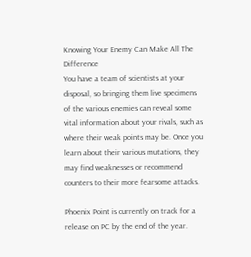Knowing Your Enemy Can Make All The Difference
You have a team of scientists at your disposal, so bringing them live specimens of the various enemies can reveal some vital information about your rivals, such as where their weak points may be. Once you learn about their various mutations, they may find weaknesses or recommend counters to their more fearsome attacks.

Phoenix Point is currently on track for a release on PC by the end of the year.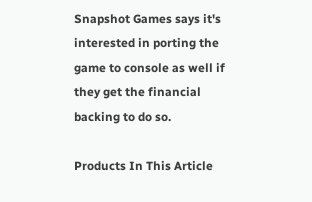Snapshot Games says it's interested in porting the game to console as well if they get the financial backing to do so.

Products In This Article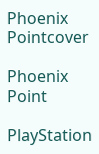Phoenix Pointcover

Phoenix Point

PlayStation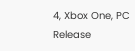4, Xbox One, PC
Release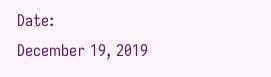Date:
December 19, 2019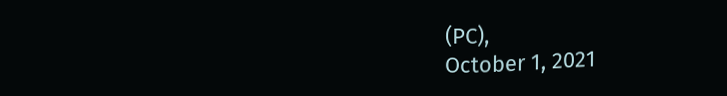(PC),
October 1, 2021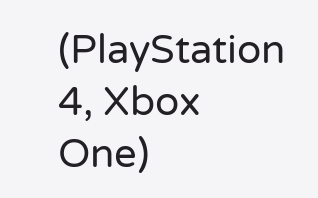(PlayStation 4, Xbox One)